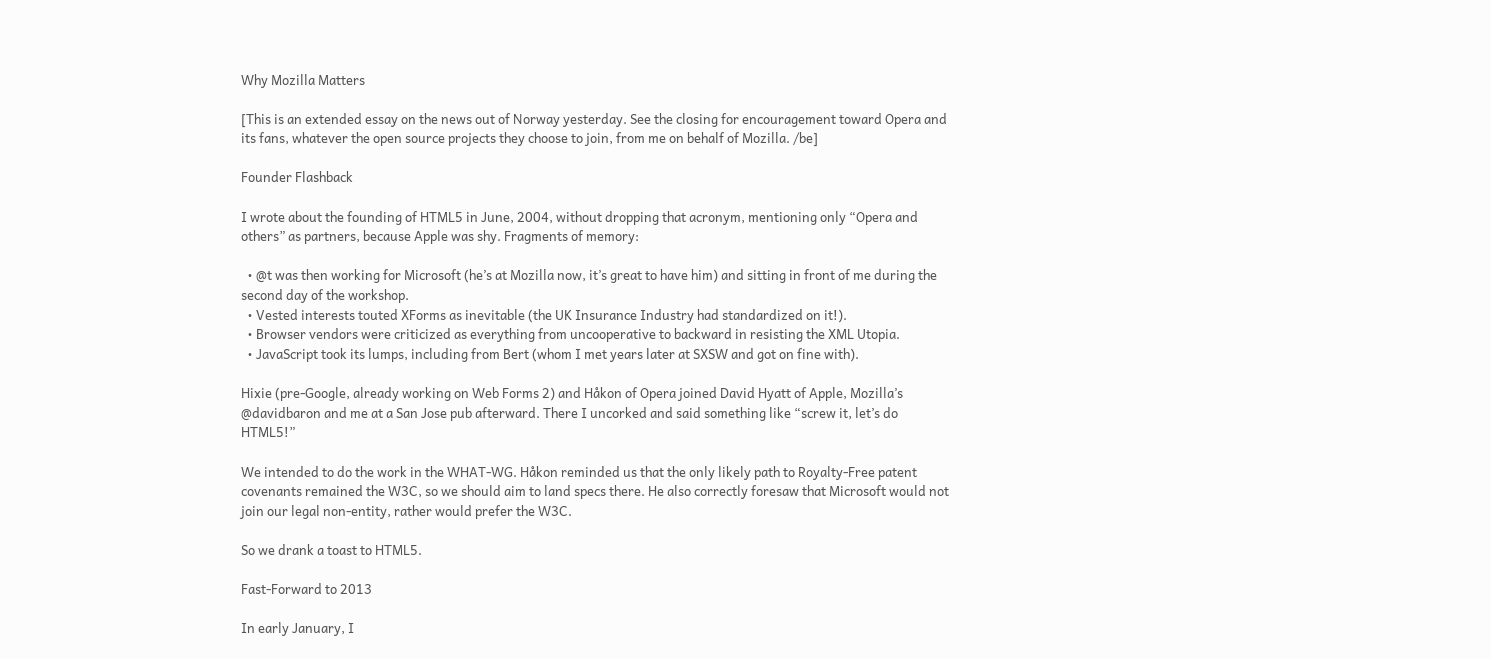Why Mozilla Matters

[This is an extended essay on the news out of Norway yesterday. See the closing for encouragement toward Opera and its fans, whatever the open source projects they choose to join, from me on behalf of Mozilla. /be]

Founder Flashback

I wrote about the founding of HTML5 in June, 2004, without dropping that acronym, mentioning only “Opera and others” as partners, because Apple was shy. Fragments of memory:

  • @t was then working for Microsoft (he’s at Mozilla now, it’s great to have him) and sitting in front of me during the second day of the workshop.
  • Vested interests touted XForms as inevitable (the UK Insurance Industry had standardized on it!).
  • Browser vendors were criticized as everything from uncooperative to backward in resisting the XML Utopia.
  • JavaScript took its lumps, including from Bert (whom I met years later at SXSW and got on fine with).

Hixie (pre-Google, already working on Web Forms 2) and Håkon of Opera joined David Hyatt of Apple, Mozilla’s @davidbaron and me at a San Jose pub afterward. There I uncorked and said something like “screw it, let’s do HTML5!”

We intended to do the work in the WHAT-WG. Håkon reminded us that the only likely path to Royalty-Free patent covenants remained the W3C, so we should aim to land specs there. He also correctly foresaw that Microsoft would not join our legal non-entity, rather would prefer the W3C.

So we drank a toast to HTML5.

Fast-Forward to 2013

In early January, I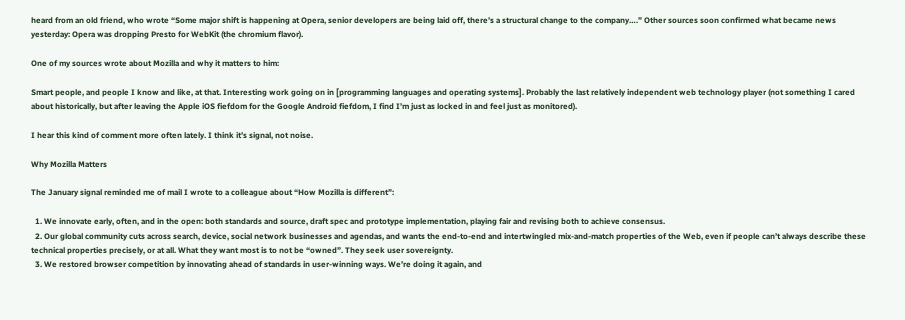heard from an old friend, who wrote “Some major shift is happening at Opera, senior developers are being laid off, there’s a structural change to the company….” Other sources soon confirmed what became news yesterday: Opera was dropping Presto for WebKit (the chromium flavor).

One of my sources wrote about Mozilla and why it matters to him:

Smart people, and people I know and like, at that. Interesting work going on in [programming languages and operating systems]. Probably the last relatively independent web technology player (not something I cared about historically, but after leaving the Apple iOS fiefdom for the Google Android fiefdom, I find I’m just as locked in and feel just as monitored).

I hear this kind of comment more often lately. I think it’s signal, not noise.

Why Mozilla Matters

The January signal reminded me of mail I wrote to a colleague about “How Mozilla is different”:

  1. We innovate early, often, and in the open: both standards and source, draft spec and prototype implementation, playing fair and revising both to achieve consensus.
  2. Our global community cuts across search, device, social network businesses and agendas, and wants the end-to-end and intertwingled mix-and-match properties of the Web, even if people can’t always describe these technical properties precisely, or at all. What they want most is to not be “owned”. They seek user sovereignty.
  3. We restored browser competition by innovating ahead of standards in user-winning ways. We’re doing it again, and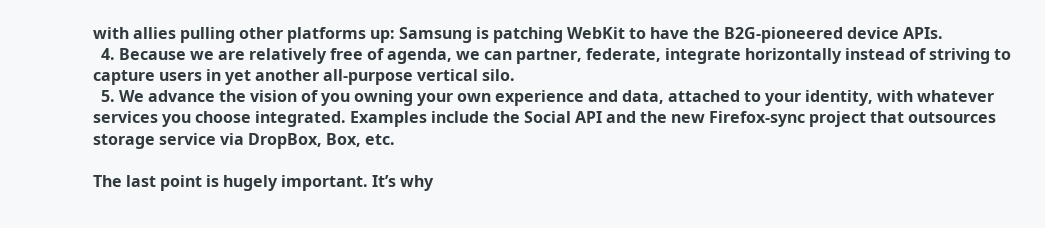with allies pulling other platforms up: Samsung is patching WebKit to have the B2G-pioneered device APIs.
  4. Because we are relatively free of agenda, we can partner, federate, integrate horizontally instead of striving to capture users in yet another all-purpose vertical silo.
  5. We advance the vision of you owning your own experience and data, attached to your identity, with whatever services you choose integrated. Examples include the Social API and the new Firefox-sync project that outsources storage service via DropBox, Box, etc.

The last point is hugely important. It’s why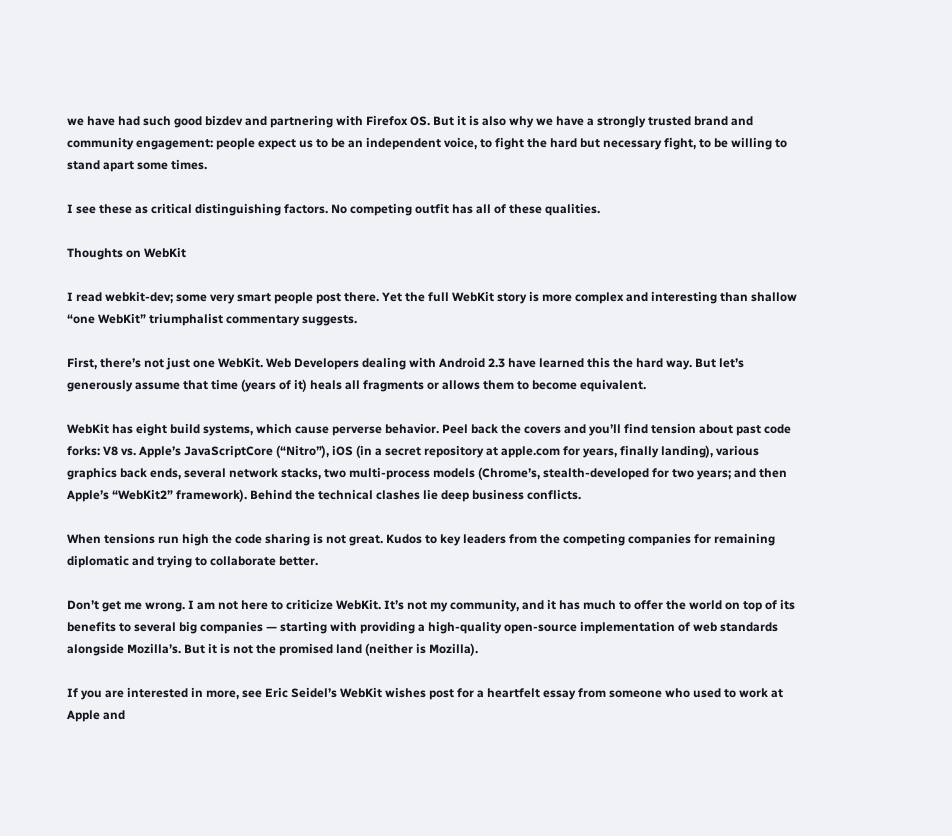we have had such good bizdev and partnering with Firefox OS. But it is also why we have a strongly trusted brand and community engagement: people expect us to be an independent voice, to fight the hard but necessary fight, to be willing to stand apart some times.

I see these as critical distinguishing factors. No competing outfit has all of these qualities.

Thoughts on WebKit

I read webkit-dev; some very smart people post there. Yet the full WebKit story is more complex and interesting than shallow “one WebKit” triumphalist commentary suggests.

First, there’s not just one WebKit. Web Developers dealing with Android 2.3 have learned this the hard way. But let’s generously assume that time (years of it) heals all fragments or allows them to become equivalent.

WebKit has eight build systems, which cause perverse behavior. Peel back the covers and you’ll find tension about past code forks: V8 vs. Apple’s JavaScriptCore (“Nitro”), iOS (in a secret repository at apple.com for years, finally landing), various graphics back ends, several network stacks, two multi-process models (Chrome’s, stealth-developed for two years; and then Apple’s “WebKit2” framework). Behind the technical clashes lie deep business conflicts.

When tensions run high the code sharing is not great. Kudos to key leaders from the competing companies for remaining diplomatic and trying to collaborate better.

Don’t get me wrong. I am not here to criticize WebKit. It’s not my community, and it has much to offer the world on top of its benefits to several big companies — starting with providing a high-quality open-source implementation of web standards alongside Mozilla’s. But it is not the promised land (neither is Mozilla).

If you are interested in more, see Eric Seidel’s WebKit wishes post for a heartfelt essay from someone who used to work at Apple and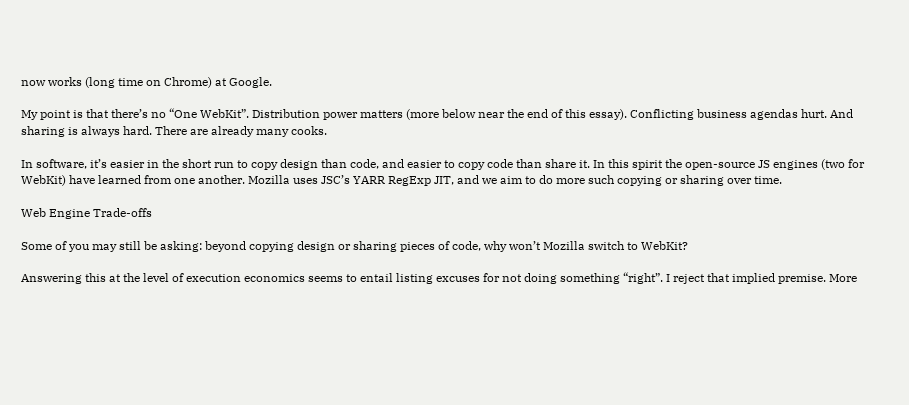now works (long time on Chrome) at Google.

My point is that there’s no “One WebKit”. Distribution power matters (more below near the end of this essay). Conflicting business agendas hurt. And sharing is always hard. There are already many cooks.

In software, it’s easier in the short run to copy design than code, and easier to copy code than share it. In this spirit the open-source JS engines (two for WebKit) have learned from one another. Mozilla uses JSC’s YARR RegExp JIT, and we aim to do more such copying or sharing over time.

Web Engine Trade-offs

Some of you may still be asking: beyond copying design or sharing pieces of code, why won’t Mozilla switch to WebKit?

Answering this at the level of execution economics seems to entail listing excuses for not doing something “right”. I reject that implied premise. More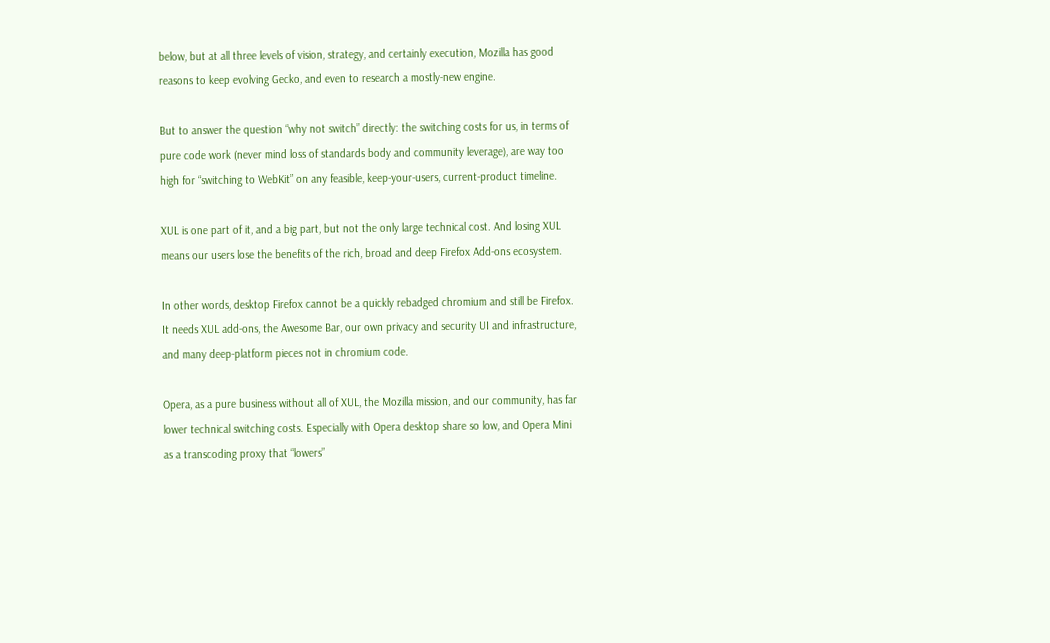below, but at all three levels of vision, strategy, and certainly execution, Mozilla has good reasons to keep evolving Gecko, and even to research a mostly-new engine.

But to answer the question “why not switch” directly: the switching costs for us, in terms of pure code work (never mind loss of standards body and community leverage), are way too high for “switching to WebKit” on any feasible, keep-your-users, current-product timeline.

XUL is one part of it, and a big part, but not the only large technical cost. And losing XUL means our users lose the benefits of the rich, broad and deep Firefox Add-ons ecosystem.

In other words, desktop Firefox cannot be a quickly rebadged chromium and still be Firefox. It needs XUL add-ons, the Awesome Bar, our own privacy and security UI and infrastructure, and many deep-platform pieces not in chromium code.

Opera, as a pure business without all of XUL, the Mozilla mission, and our community, has far lower technical switching costs. Especially with Opera desktop share so low, and Opera Mini as a transcoding proxy that “lowers”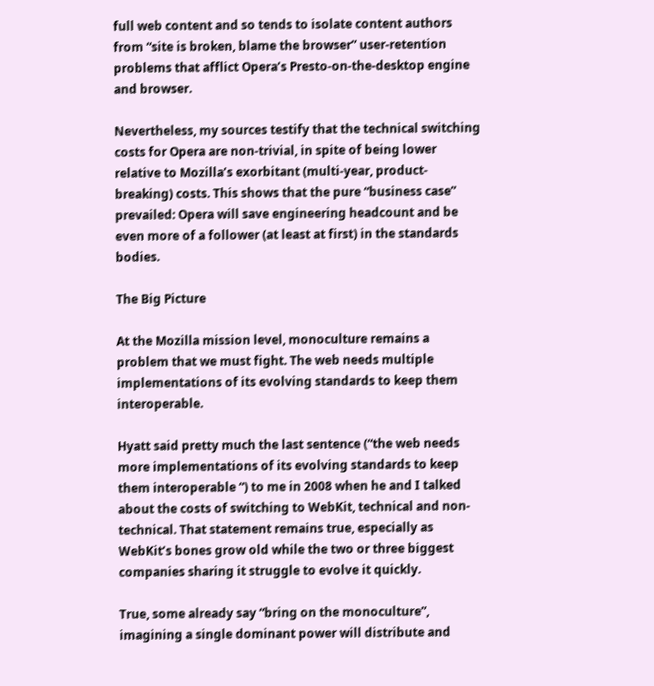full web content and so tends to isolate content authors from “site is broken, blame the browser” user-retention problems that afflict Opera’s Presto-on-the-desktop engine and browser.

Nevertheless, my sources testify that the technical switching costs for Opera are non-trivial, in spite of being lower relative to Mozilla’s exorbitant (multi-year, product-breaking) costs. This shows that the pure “business case” prevailed: Opera will save engineering headcount and be even more of a follower (at least at first) in the standards bodies.

The Big Picture

At the Mozilla mission level, monoculture remains a problem that we must fight. The web needs multiple implementations of its evolving standards to keep them interoperable.

Hyatt said pretty much the last sentence (“the web needs more implementations of its evolving standards to keep them interoperable “) to me in 2008 when he and I talked about the costs of switching to WebKit, technical and non-technical. That statement remains true, especially as WebKit’s bones grow old while the two or three biggest companies sharing it struggle to evolve it quickly.

True, some already say “bring on the monoculture”, imagining a single dominant power will distribute and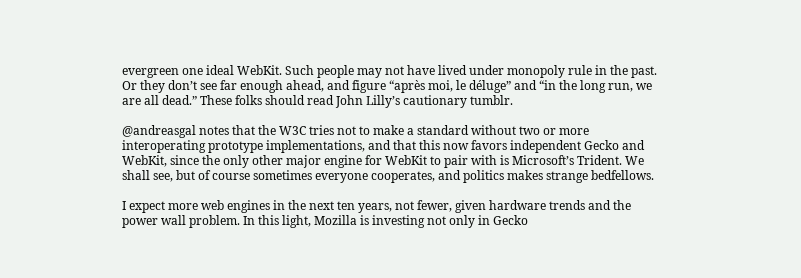evergreen one ideal WebKit. Such people may not have lived under monopoly rule in the past. Or they don’t see far enough ahead, and figure “après moi, le déluge” and “in the long run, we are all dead.” These folks should read John Lilly’s cautionary tumblr.

@andreasgal notes that the W3C tries not to make a standard without two or more interoperating prototype implementations, and that this now favors independent Gecko and WebKit, since the only other major engine for WebKit to pair with is Microsoft’s Trident. We shall see, but of course sometimes everyone cooperates, and politics makes strange bedfellows.

I expect more web engines in the next ten years, not fewer, given hardware trends and the power wall problem. In this light, Mozilla is investing not only in Gecko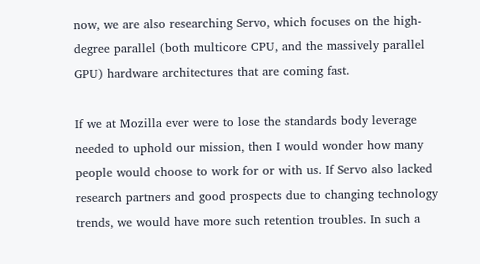now, we are also researching Servo, which focuses on the high-degree parallel (both multicore CPU, and the massively parallel GPU) hardware architectures that are coming fast.

If we at Mozilla ever were to lose the standards body leverage needed to uphold our mission, then I would wonder how many people would choose to work for or with us. If Servo also lacked research partners and good prospects due to changing technology trends, we would have more such retention troubles. In such a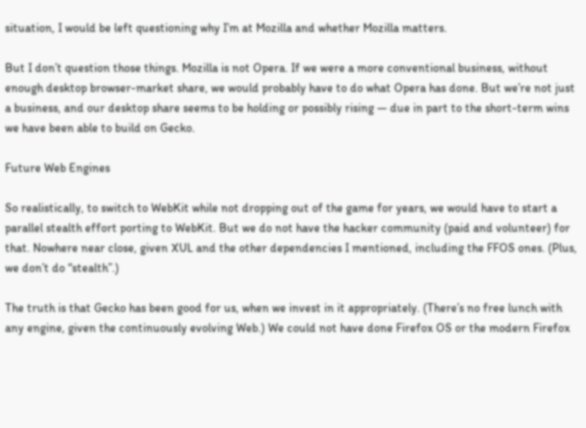situation, I would be left questioning why I’m at Mozilla and whether Mozilla matters.

But I don’t question those things. Mozilla is not Opera. If we were a more conventional business, without enough desktop browser-market share, we would probably have to do what Opera has done. But we’re not just a business, and our desktop share seems to be holding or possibly rising — due in part to the short-term wins we have been able to build on Gecko.

Future Web Engines

So realistically, to switch to WebKit while not dropping out of the game for years, we would have to start a parallel stealth effort porting to WebKit. But we do not have the hacker community (paid and volunteer) for that. Nowhere near close, given XUL and the other dependencies I mentioned, including the FFOS ones. (Plus, we don’t do “stealth”.)

The truth is that Gecko has been good for us, when we invest in it appropriately. (There’s no free lunch with any engine, given the continuously evolving Web.) We could not have done Firefox OS or the modern Firefox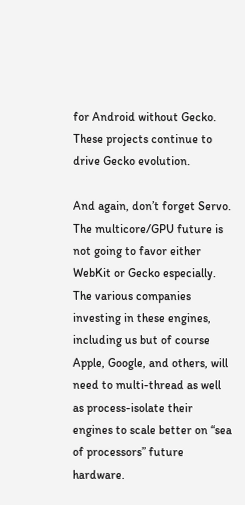for Android without Gecko. These projects continue to drive Gecko evolution.

And again, don’t forget Servo. The multicore/GPU future is not going to favor either WebKit or Gecko especially. The various companies investing in these engines, including us but of course Apple, Google, and others, will need to multi-thread as well as process-isolate their engines to scale better on “sea of processors” future hardware.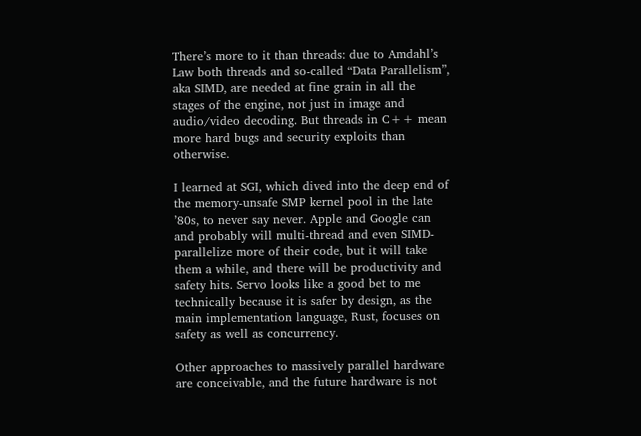There’s more to it than threads: due to Amdahl’s Law both threads and so-called “Data Parallelism”, aka SIMD, are needed at fine grain in all the stages of the engine, not just in image and audio/video decoding. But threads in C++ mean more hard bugs and security exploits than otherwise.

I learned at SGI, which dived into the deep end of the memory-unsafe SMP kernel pool in the late ’80s, to never say never. Apple and Google can and probably will multi-thread and even SIMD-parallelize more of their code, but it will take them a while, and there will be productivity and safety hits. Servo looks like a good bet to me technically because it is safer by design, as the main implementation language, Rust, focuses on safety as well as concurrency.

Other approaches to massively parallel hardware are conceivable, and the future hardware is not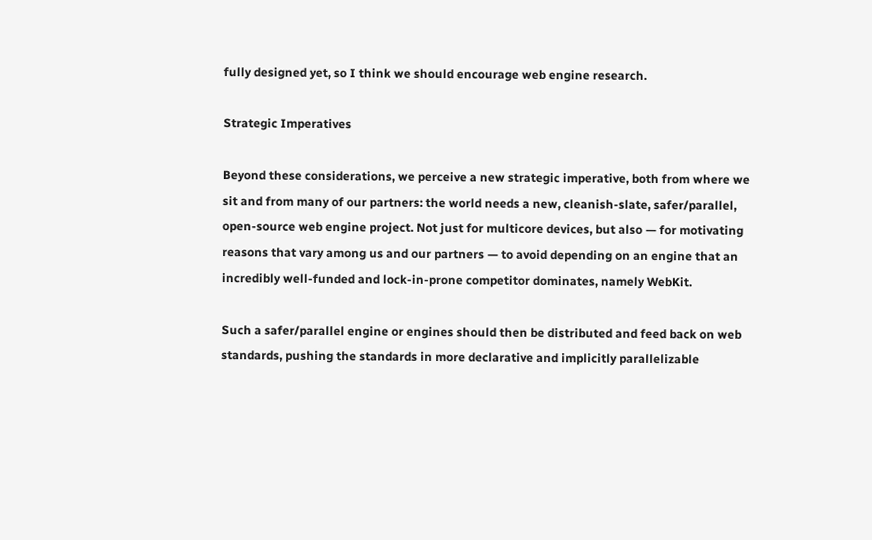fully designed yet, so I think we should encourage web engine research.

Strategic Imperatives

Beyond these considerations, we perceive a new strategic imperative, both from where we sit and from many of our partners: the world needs a new, cleanish-slate, safer/parallel, open-source web engine project. Not just for multicore devices, but also — for motivating reasons that vary among us and our partners — to avoid depending on an engine that an incredibly well-funded and lock-in-prone competitor dominates, namely WebKit.

Such a safer/parallel engine or engines should then be distributed and feed back on web standards, pushing the standards in more declarative and implicitly parallelizable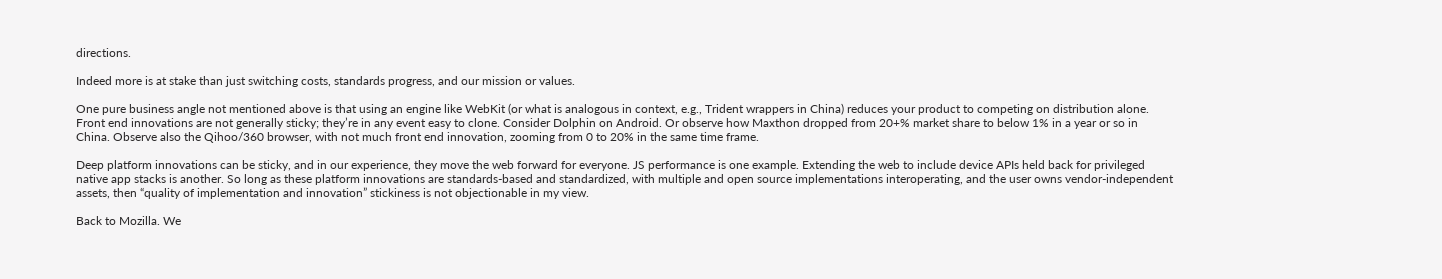directions.

Indeed more is at stake than just switching costs, standards progress, and our mission or values.

One pure business angle not mentioned above is that using an engine like WebKit (or what is analogous in context, e.g., Trident wrappers in China) reduces your product to competing on distribution alone. Front end innovations are not generally sticky; they’re in any event easy to clone. Consider Dolphin on Android. Or observe how Maxthon dropped from 20+% market share to below 1% in a year or so in China. Observe also the Qihoo/360 browser, with not much front end innovation, zooming from 0 to 20% in the same time frame.

Deep platform innovations can be sticky, and in our experience, they move the web forward for everyone. JS performance is one example. Extending the web to include device APIs held back for privileged native app stacks is another. So long as these platform innovations are standards-based and standardized, with multiple and open source implementations interoperating, and the user owns vendor-independent assets, then “quality of implementation and innovation” stickiness is not objectionable in my view.

Back to Mozilla. We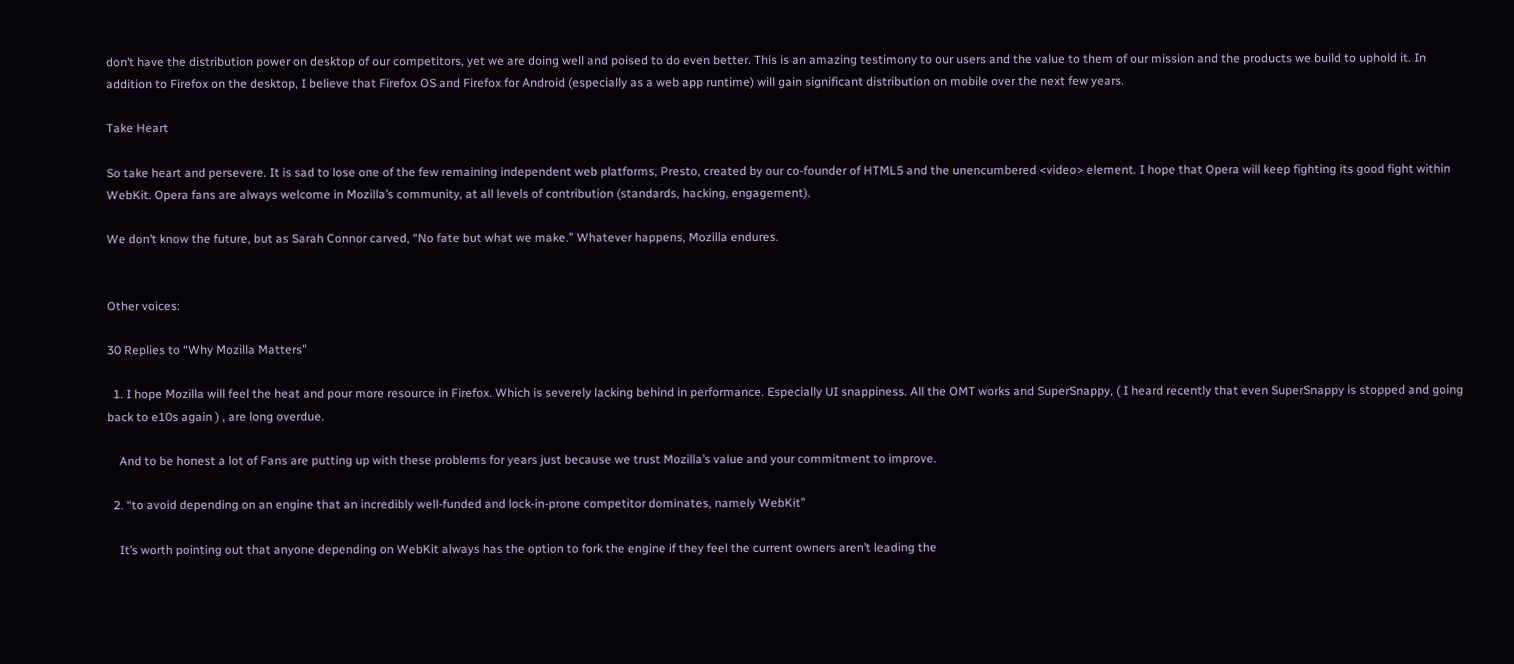don’t have the distribution power on desktop of our competitors, yet we are doing well and poised to do even better. This is an amazing testimony to our users and the value to them of our mission and the products we build to uphold it. In addition to Firefox on the desktop, I believe that Firefox OS and Firefox for Android (especially as a web app runtime) will gain significant distribution on mobile over the next few years.

Take Heart

So take heart and persevere. It is sad to lose one of the few remaining independent web platforms, Presto, created by our co-founder of HTML5 and the unencumbered <video> element. I hope that Opera will keep fighting its good fight within WebKit. Opera fans are always welcome in Mozilla’s community, at all levels of contribution (standards, hacking, engagement).

We don’t know the future, but as Sarah Connor carved, “No fate but what we make.” Whatever happens, Mozilla endures.


Other voices:

30 Replies to “Why Mozilla Matters”

  1. I hope Mozilla will feel the heat and pour more resource in Firefox. Which is severely lacking behind in performance. Especially UI snappiness. All the OMT works and SuperSnappy, ( I heard recently that even SuperSnappy is stopped and going back to e10s again ) , are long overdue.

    And to be honest a lot of Fans are putting up with these problems for years just because we trust Mozilla’s value and your commitment to improve.

  2. “to avoid depending on an engine that an incredibly well-funded and lock-in-prone competitor dominates, namely WebKit”

    It’s worth pointing out that anyone depending on WebKit always has the option to fork the engine if they feel the current owners aren’t leading the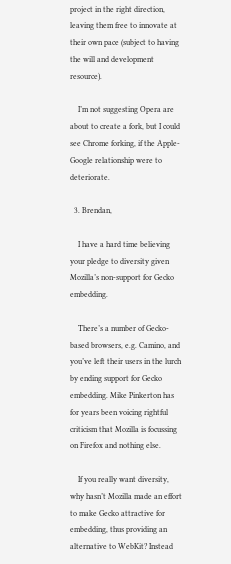project in the right direction, leaving them free to innovate at their own pace (subject to having the will and development resource).

    I’m not suggesting Opera are about to create a fork, but I could see Chrome forking, if the Apple-Google relationship were to deteriorate.

  3. Brendan,

    I have a hard time believing your pledge to diversity given Mozilla’s non-support for Gecko embedding.

    There’s a number of Gecko-based browsers, e.g. Camino, and you’ve left their users in the lurch by ending support for Gecko embedding. Mike Pinkerton has for years been voicing rightful criticism that Mozilla is focussing on Firefox and nothing else.

    If you really want diversity, why hasn’t Mozilla made an effort to make Gecko attractive for embedding, thus providing an alternative to WebKit? Instead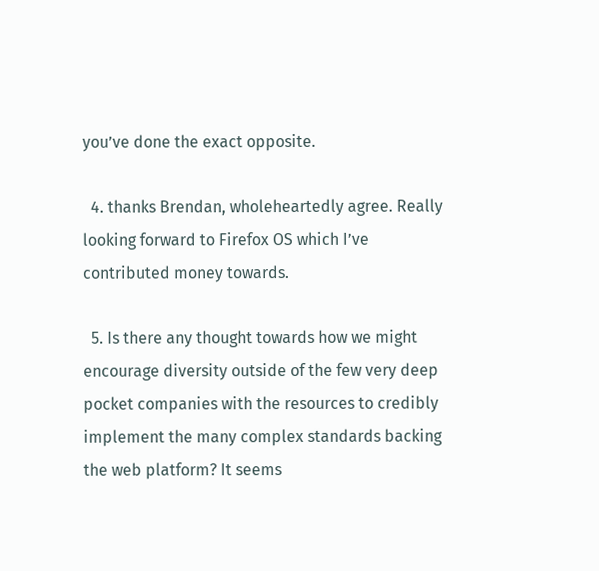you’ve done the exact opposite.

  4. thanks Brendan, wholeheartedly agree. Really looking forward to Firefox OS which I’ve contributed money towards.

  5. Is there any thought towards how we might encourage diversity outside of the few very deep pocket companies with the resources to credibly implement the many complex standards backing the web platform? It seems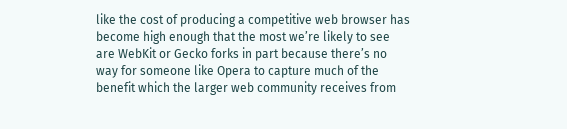like the cost of producing a competitive web browser has become high enough that the most we’re likely to see are WebKit or Gecko forks in part because there’s no way for someone like Opera to capture much of the benefit which the larger web community receives from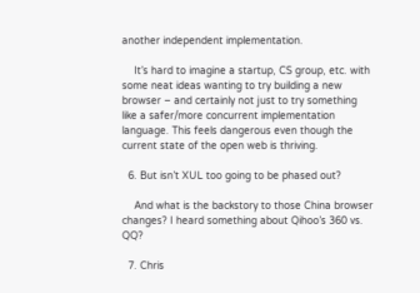another independent implementation.

    It’s hard to imagine a startup, CS group, etc. with some neat ideas wanting to try building a new browser – and certainly not just to try something like a safer/more concurrent implementation language. This feels dangerous even though the current state of the open web is thriving.

  6. But isn’t XUL too going to be phased out?

    And what is the backstory to those China browser changes? I heard something about Qihoo’s 360 vs. QQ?

  7. Chris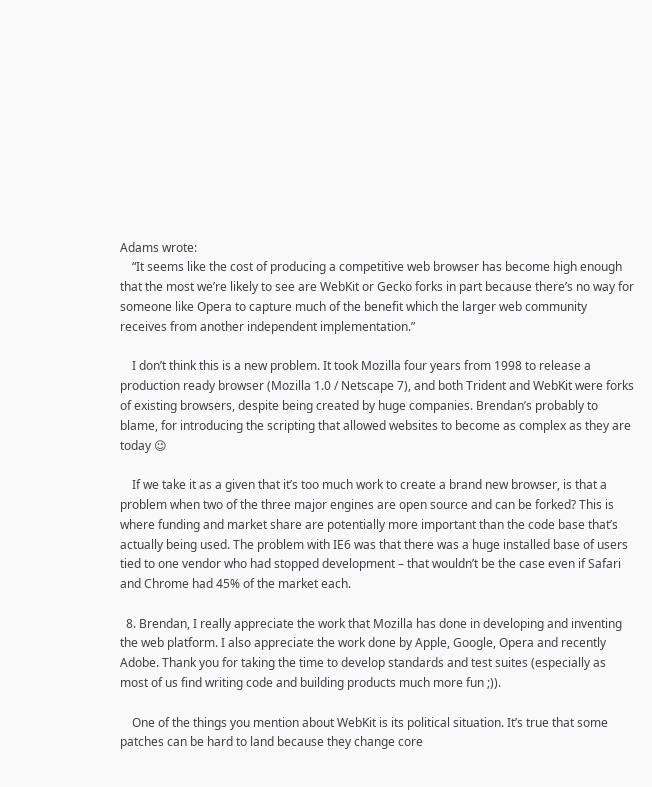Adams wrote:
    “It seems like the cost of producing a competitive web browser has become high enough that the most we’re likely to see are WebKit or Gecko forks in part because there’s no way for someone like Opera to capture much of the benefit which the larger web community receives from another independent implementation.”

    I don’t think this is a new problem. It took Mozilla four years from 1998 to release a production ready browser (Mozilla 1.0 / Netscape 7), and both Trident and WebKit were forks of existing browsers, despite being created by huge companies. Brendan’s probably to blame, for introducing the scripting that allowed websites to become as complex as they are today 😉

    If we take it as a given that it’s too much work to create a brand new browser, is that a problem when two of the three major engines are open source and can be forked? This is where funding and market share are potentially more important than the code base that’s actually being used. The problem with IE6 was that there was a huge installed base of users tied to one vendor who had stopped development – that wouldn’t be the case even if Safari and Chrome had 45% of the market each.

  8. Brendan, I really appreciate the work that Mozilla has done in developing and inventing the web platform. I also appreciate the work done by Apple, Google, Opera and recently Adobe. Thank you for taking the time to develop standards and test suites (especially as most of us find writing code and building products much more fun ;)).

    One of the things you mention about WebKit is its political situation. It’s true that some patches can be hard to land because they change core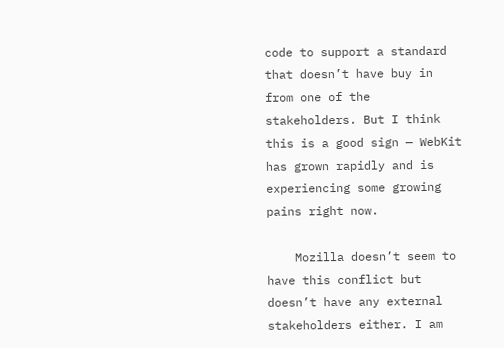code to support a standard that doesn’t have buy in from one of the stakeholders. But I think this is a good sign — WebKit has grown rapidly and is experiencing some growing pains right now.

    Mozilla doesn’t seem to have this conflict but doesn’t have any external stakeholders either. I am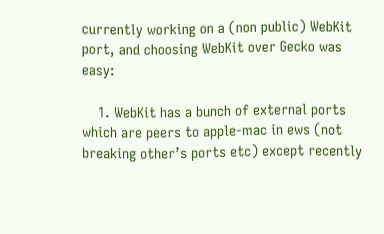currently working on a (non public) WebKit port, and choosing WebKit over Gecko was easy:

    1. WebKit has a bunch of external ports which are peers to apple-mac in ews (not breaking other’s ports etc) except recently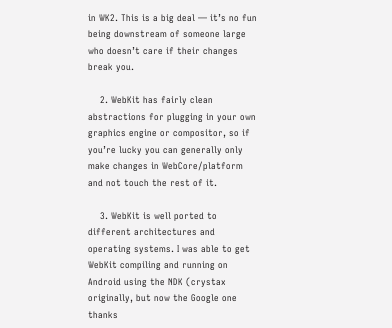in WK2. This is a big deal — it’s no fun being downstream of someone large who doesn’t care if their changes break you.

    2. WebKit has fairly clean abstractions for plugging in your own graphics engine or compositor, so if you’re lucky you can generally only make changes in WebCore/platform and not touch the rest of it.

    3. WebKit is well ported to different architectures and operating systems. I was able to get WebKit compiling and running on Android using the NDK (crystax originally, but now the Google one thanks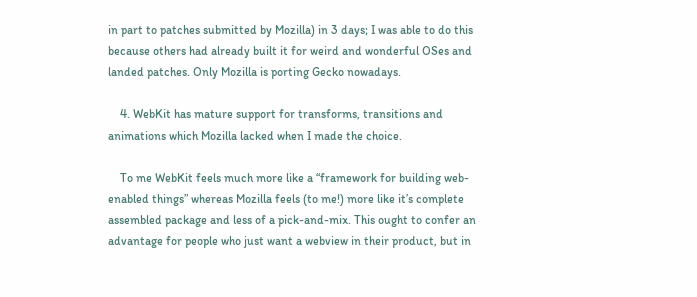in part to patches submitted by Mozilla) in 3 days; I was able to do this because others had already built it for weird and wonderful OSes and landed patches. Only Mozilla is porting Gecko nowadays.

    4. WebKit has mature support for transforms, transitions and animations which Mozilla lacked when I made the choice.

    To me WebKit feels much more like a “framework for building web-enabled things” whereas Mozilla feels (to me!) more like it’s complete assembled package and less of a pick-and-mix. This ought to confer an advantage for people who just want a webview in their product, but in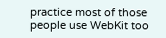practice most of those people use WebKit too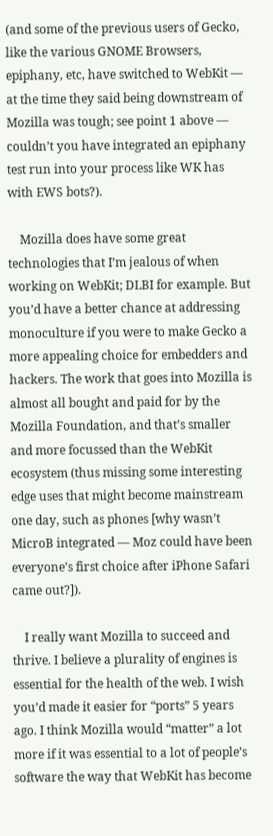(and some of the previous users of Gecko, like the various GNOME Browsers, epiphany, etc, have switched to WebKit — at the time they said being downstream of Mozilla was tough; see point 1 above — couldn’t you have integrated an epiphany test run into your process like WK has with EWS bots?).

    Mozilla does have some great technologies that I’m jealous of when working on WebKit; DLBI for example. But you’d have a better chance at addressing monoculture if you were to make Gecko a more appealing choice for embedders and hackers. The work that goes into Mozilla is almost all bought and paid for by the Mozilla Foundation, and that’s smaller and more focussed than the WebKit ecosystem (thus missing some interesting edge uses that might become mainstream one day, such as phones [why wasn’t MicroB integrated — Moz could have been everyone’s first choice after iPhone Safari came out?]).

    I really want Mozilla to succeed and thrive. I believe a plurality of engines is essential for the health of the web. I wish you’d made it easier for “ports” 5 years ago. I think Mozilla would “matter” a lot more if it was essential to a lot of people’s software the way that WebKit has become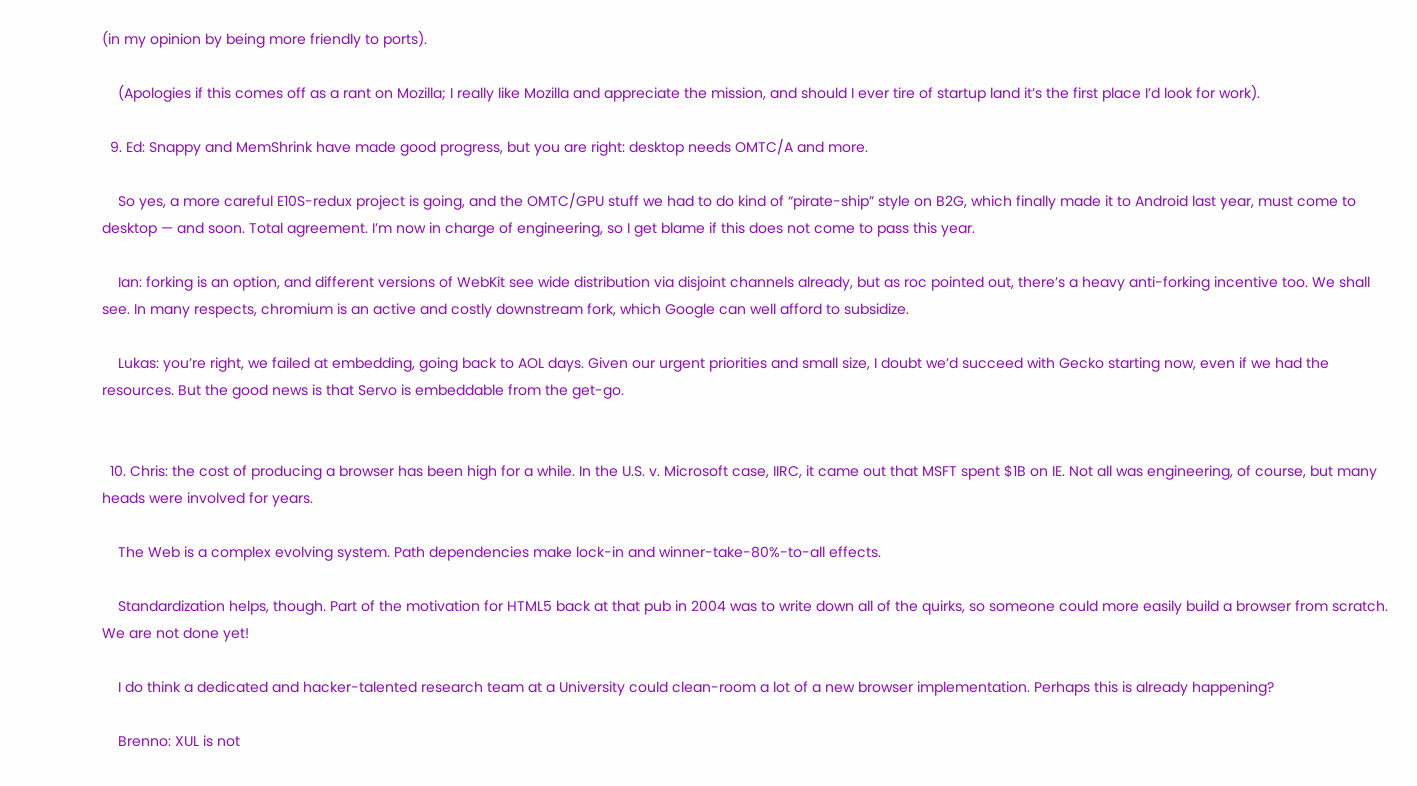(in my opinion by being more friendly to ports).

    (Apologies if this comes off as a rant on Mozilla; I really like Mozilla and appreciate the mission, and should I ever tire of startup land it’s the first place I’d look for work).

  9. Ed: Snappy and MemShrink have made good progress, but you are right: desktop needs OMTC/A and more.

    So yes, a more careful E10S-redux project is going, and the OMTC/GPU stuff we had to do kind of “pirate-ship” style on B2G, which finally made it to Android last year, must come to desktop — and soon. Total agreement. I’m now in charge of engineering, so I get blame if this does not come to pass this year.

    Ian: forking is an option, and different versions of WebKit see wide distribution via disjoint channels already, but as roc pointed out, there’s a heavy anti-forking incentive too. We shall see. In many respects, chromium is an active and costly downstream fork, which Google can well afford to subsidize.

    Lukas: you’re right, we failed at embedding, going back to AOL days. Given our urgent priorities and small size, I doubt we’d succeed with Gecko starting now, even if we had the resources. But the good news is that Servo is embeddable from the get-go.


  10. Chris: the cost of producing a browser has been high for a while. In the U.S. v. Microsoft case, IIRC, it came out that MSFT spent $1B on IE. Not all was engineering, of course, but many heads were involved for years.

    The Web is a complex evolving system. Path dependencies make lock-in and winner-take-80%-to-all effects.

    Standardization helps, though. Part of the motivation for HTML5 back at that pub in 2004 was to write down all of the quirks, so someone could more easily build a browser from scratch. We are not done yet!

    I do think a dedicated and hacker-talented research team at a University could clean-room a lot of a new browser implementation. Perhaps this is already happening?

    Brenno: XUL is not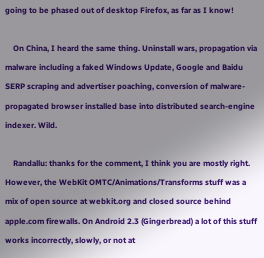going to be phased out of desktop Firefox, as far as I know!

    On China, I heard the same thing. Uninstall wars, propagation via malware including a faked Windows Update, Google and Baidu SERP scraping and advertiser poaching, conversion of malware-propagated browser installed base into distributed search-engine indexer. Wild.

    Randallu: thanks for the comment, I think you are mostly right. However, the WebKit OMTC/Animations/Transforms stuff was a mix of open source at webkit.org and closed source behind apple.com firewalls. On Android 2.3 (Gingerbread) a lot of this stuff works incorrectly, slowly, or not at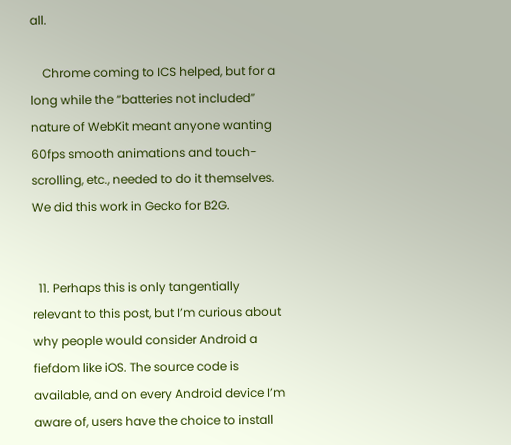all.

    Chrome coming to ICS helped, but for a long while the “batteries not included” nature of WebKit meant anyone wanting 60fps smooth animations and touch-scrolling, etc., needed to do it themselves. We did this work in Gecko for B2G.


  11. Perhaps this is only tangentially relevant to this post, but I’m curious about why people would consider Android a fiefdom like iOS. The source code is available, and on every Android device I’m aware of, users have the choice to install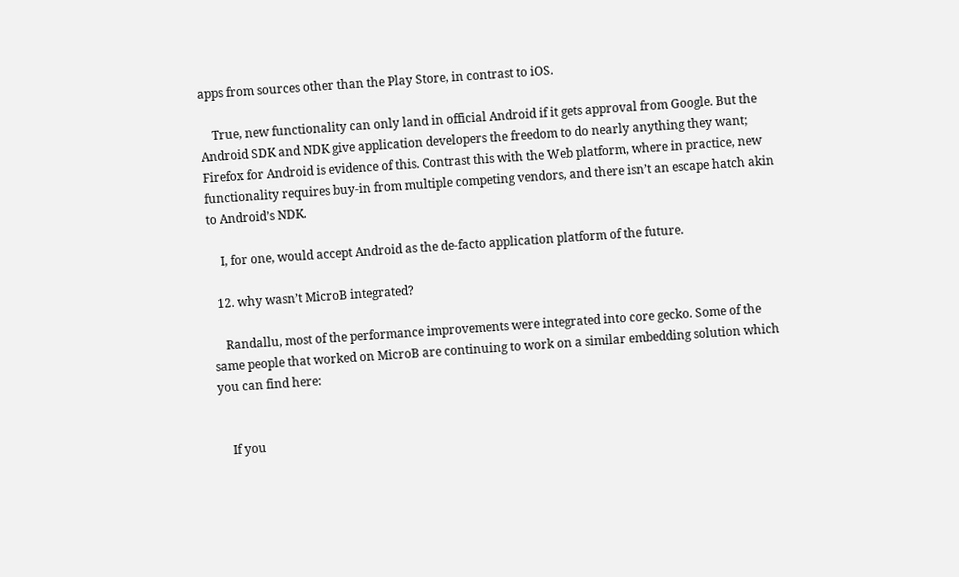apps from sources other than the Play Store, in contrast to iOS.

    True, new functionality can only land in official Android if it gets approval from Google. But the Android SDK and NDK give application developers the freedom to do nearly anything they want; Firefox for Android is evidence of this. Contrast this with the Web platform, where in practice, new functionality requires buy-in from multiple competing vendors, and there isn’t an escape hatch akin to Android’s NDK.

    I, for one, would accept Android as the de-facto application platform of the future.

  12. why wasn’t MicroB integrated?

    Randallu, most of the performance improvements were integrated into core gecko. Some of the same people that worked on MicroB are continuing to work on a similar embedding solution which you can find here:


    If you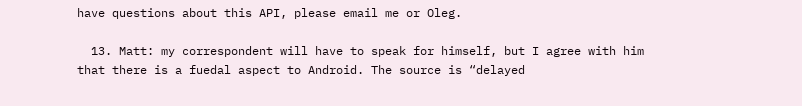have questions about this API, please email me or Oleg.

  13. Matt: my correspondent will have to speak for himself, but I agree with him that there is a fuedal aspect to Android. The source is “delayed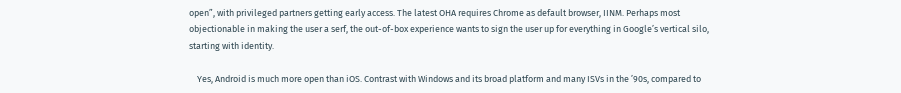open”, with privileged partners getting early access. The latest OHA requires Chrome as default browser, IINM. Perhaps most objectionable in making the user a serf, the out-of-box experience wants to sign the user up for everything in Google’s vertical silo, starting with identity.

    Yes, Android is much more open than iOS. Contrast with Windows and its broad platform and many ISVs in the ’90s, compared to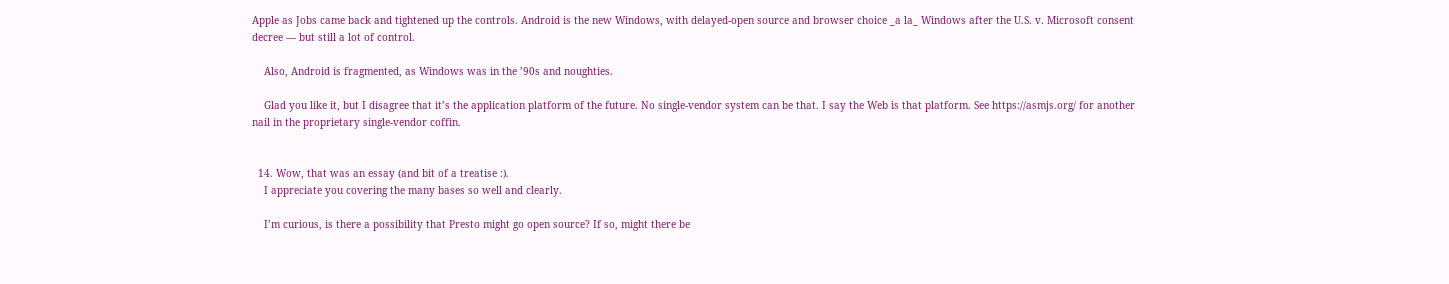Apple as Jobs came back and tightened up the controls. Android is the new Windows, with delayed-open source and browser choice _a la_ Windows after the U.S. v. Microsoft consent decree — but still a lot of control.

    Also, Android is fragmented, as Windows was in the ’90s and noughties.

    Glad you like it, but I disagree that it’s the application platform of the future. No single-vendor system can be that. I say the Web is that platform. See https://asmjs.org/ for another nail in the proprietary single-vendor coffin.


  14. Wow, that was an essay (and bit of a treatise :).
    I appreciate you covering the many bases so well and clearly.

    I’m curious, is there a possibility that Presto might go open source? If so, might there be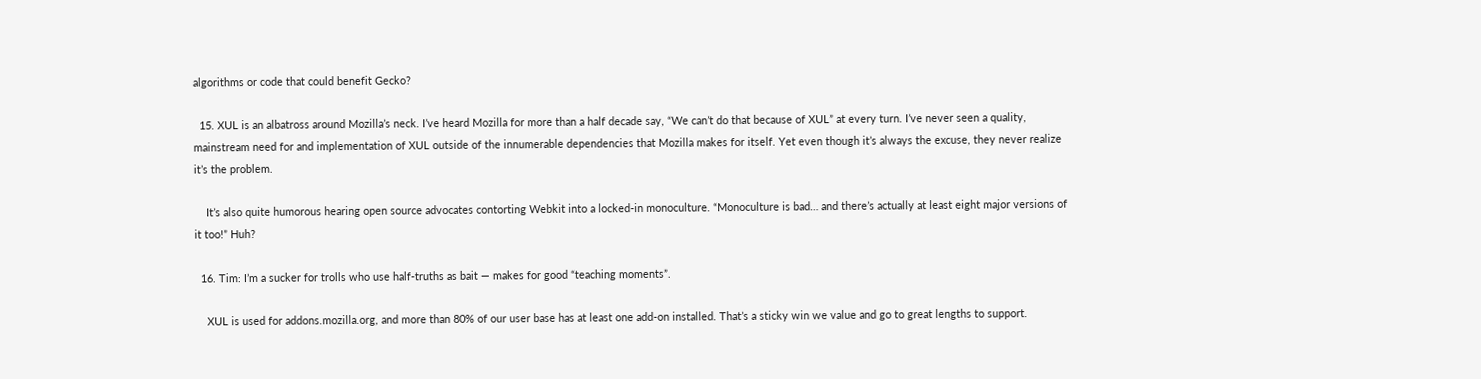algorithms or code that could benefit Gecko?

  15. XUL is an albatross around Mozilla’s neck. I’ve heard Mozilla for more than a half decade say, “We can’t do that because of XUL” at every turn. I’ve never seen a quality, mainstream need for and implementation of XUL outside of the innumerable dependencies that Mozilla makes for itself. Yet even though it’s always the excuse, they never realize it’s the problem.

    It’s also quite humorous hearing open source advocates contorting Webkit into a locked-in monoculture. “Monoculture is bad… and there’s actually at least eight major versions of it too!” Huh?

  16. Tim: I’m a sucker for trolls who use half-truths as bait — makes for good “teaching moments”.

    XUL is used for addons.mozilla.org, and more than 80% of our user base has at least one add-on installed. That’s a sticky win we value and go to great lengths to support.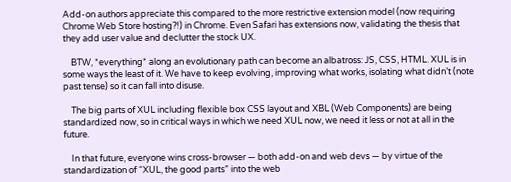Add-on authors appreciate this compared to the more restrictive extension model (now requiring Chrome Web Store hosting?!) in Chrome. Even Safari has extensions now, validating the thesis that they add user value and declutter the stock UX.

    BTW, *everything* along an evolutionary path can become an albatross: JS, CSS, HTML. XUL is in some ways the least of it. We have to keep evolving, improving what works, isolating what didn’t (note past tense) so it can fall into disuse.

    The big parts of XUL including flexible box CSS layout and XBL (Web Components) are being standardized now, so in critical ways in which we need XUL now, we need it less or not at all in the future.

    In that future, everyone wins cross-browser — both add-on and web devs — by virtue of the standardization of “XUL, the good parts” into the web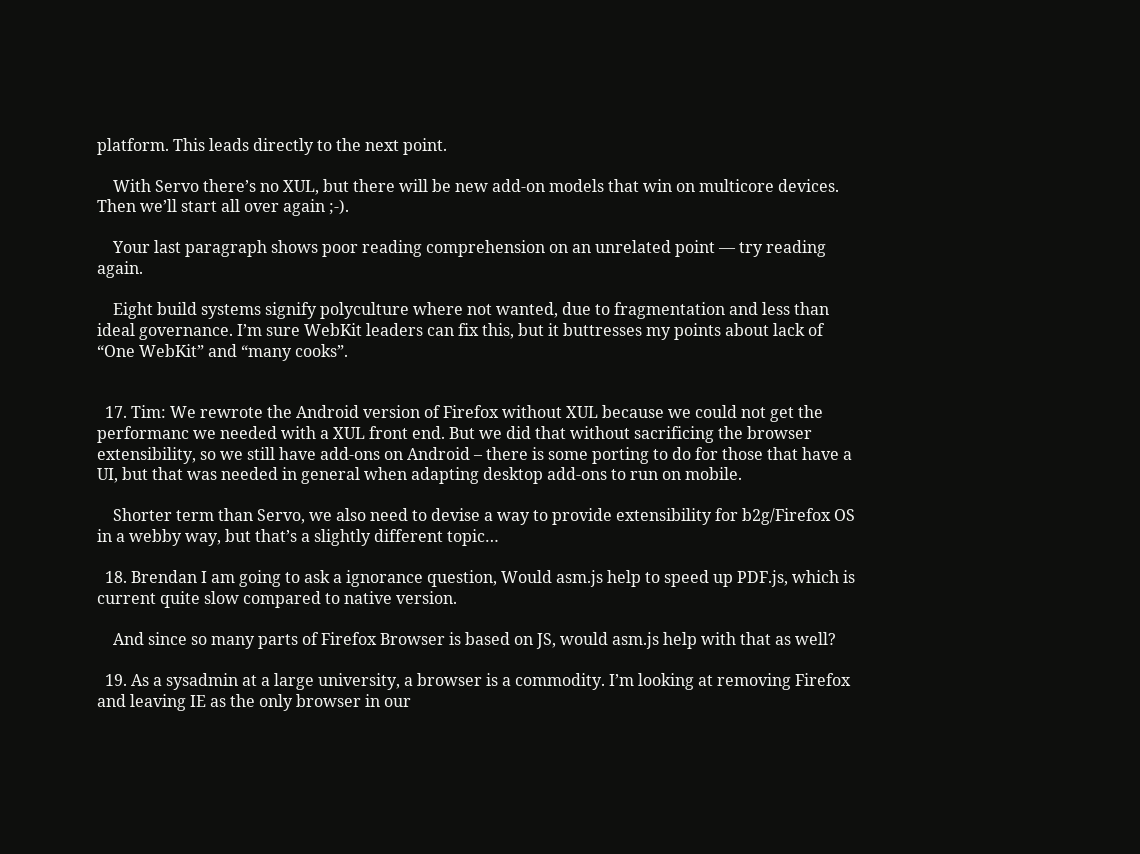platform. This leads directly to the next point.

    With Servo there’s no XUL, but there will be new add-on models that win on multicore devices. Then we’ll start all over again ;-).

    Your last paragraph shows poor reading comprehension on an unrelated point — try reading again.

    Eight build systems signify polyculture where not wanted, due to fragmentation and less than ideal governance. I’m sure WebKit leaders can fix this, but it buttresses my points about lack of “One WebKit” and “many cooks”.


  17. Tim: We rewrote the Android version of Firefox without XUL because we could not get the performanc we needed with a XUL front end. But we did that without sacrificing the browser extensibility, so we still have add-ons on Android – there is some porting to do for those that have a UI, but that was needed in general when adapting desktop add-ons to run on mobile.

    Shorter term than Servo, we also need to devise a way to provide extensibility for b2g/Firefox OS in a webby way, but that’s a slightly different topic…

  18. Brendan I am going to ask a ignorance question, Would asm.js help to speed up PDF.js, which is current quite slow compared to native version.

    And since so many parts of Firefox Browser is based on JS, would asm.js help with that as well?

  19. As a sysadmin at a large university, a browser is a commodity. I’m looking at removing Firefox and leaving IE as the only browser in our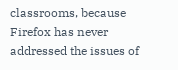classrooms, because Firefox has never addressed the issues of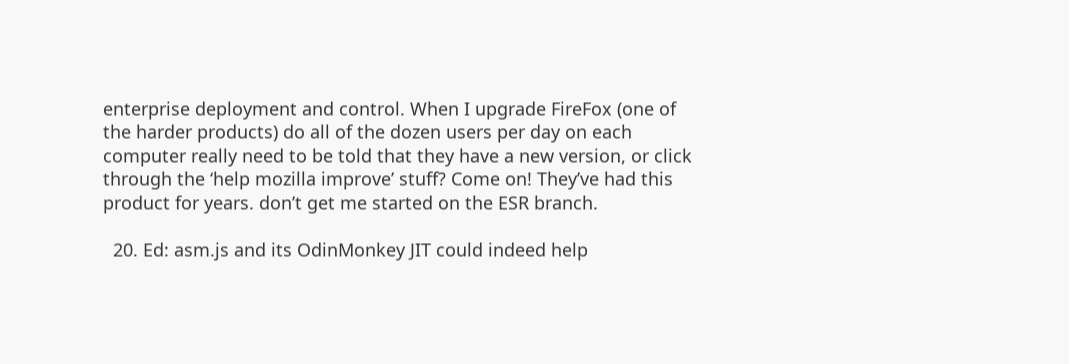enterprise deployment and control. When I upgrade FireFox (one of the harder products) do all of the dozen users per day on each computer really need to be told that they have a new version, or click through the ‘help mozilla improve’ stuff? Come on! They’ve had this product for years. don’t get me started on the ESR branch.

  20. Ed: asm.js and its OdinMonkey JIT could indeed help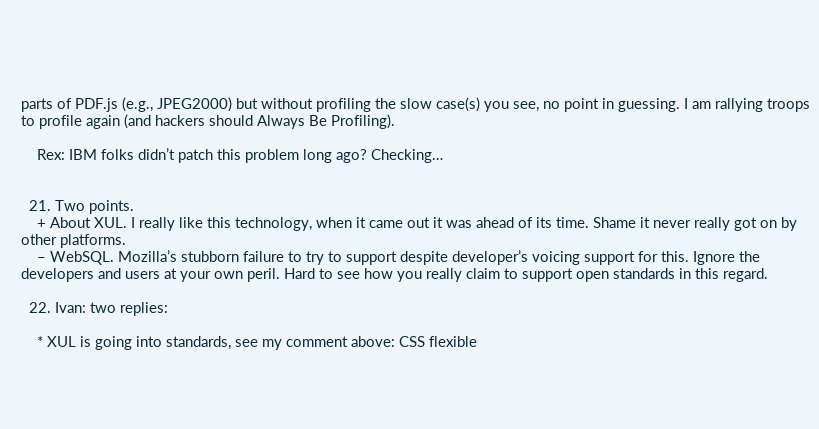parts of PDF.js (e.g., JPEG2000) but without profiling the slow case(s) you see, no point in guessing. I am rallying troops to profile again (and hackers should Always Be Profiling).

    Rex: IBM folks didn’t patch this problem long ago? Checking…


  21. Two points.
    + About XUL. I really like this technology, when it came out it was ahead of its time. Shame it never really got on by other platforms.
    – WebSQL. Mozilla’s stubborn failure to try to support despite developer’s voicing support for this. Ignore the developers and users at your own peril. Hard to see how you really claim to support open standards in this regard.

  22. Ivan: two replies:

    * XUL is going into standards, see my comment above: CSS flexible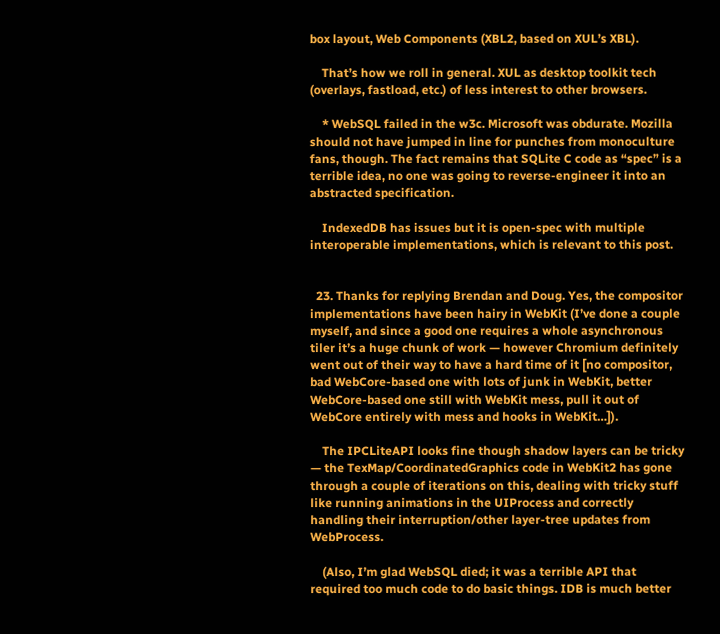box layout, Web Components (XBL2, based on XUL’s XBL).

    That’s how we roll in general. XUL as desktop toolkit tech (overlays, fastload, etc.) of less interest to other browsers.

    * WebSQL failed in the w3c. Microsoft was obdurate. Mozilla should not have jumped in line for punches from monoculture fans, though. The fact remains that SQLite C code as “spec” is a terrible idea, no one was going to reverse-engineer it into an abstracted specification.

    IndexedDB has issues but it is open-spec with multiple interoperable implementations, which is relevant to this post.


  23. Thanks for replying Brendan and Doug. Yes, the compositor implementations have been hairy in WebKit (I’ve done a couple myself, and since a good one requires a whole asynchronous tiler it’s a huge chunk of work — however Chromium definitely went out of their way to have a hard time of it [no compositor, bad WebCore-based one with lots of junk in WebKit, better WebCore-based one still with WebKit mess, pull it out of WebCore entirely with mess and hooks in WebKit…]).

    The IPCLiteAPI looks fine though shadow layers can be tricky — the TexMap/CoordinatedGraphics code in WebKit2 has gone through a couple of iterations on this, dealing with tricky stuff like running animations in the UIProcess and correctly handling their interruption/other layer-tree updates from WebProcess.

    (Also, I’m glad WebSQL died; it was a terrible API that required too much code to do basic things. IDB is much better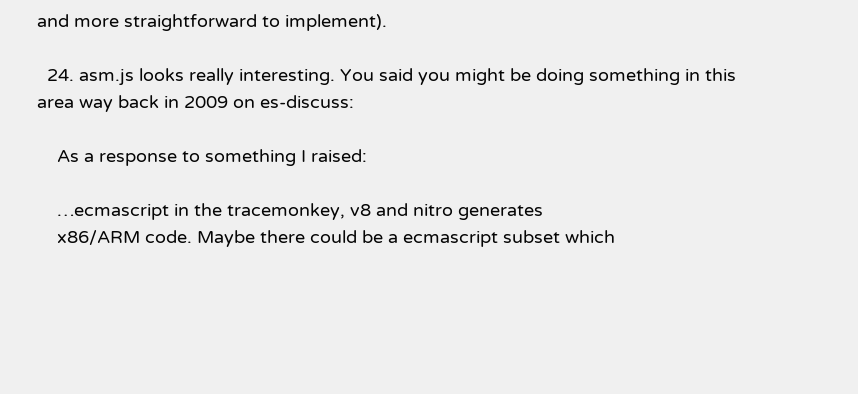and more straightforward to implement).

  24. asm.js looks really interesting. You said you might be doing something in this area way back in 2009 on es-discuss:

    As a response to something I raised:

    …ecmascript in the tracemonkey, v8 and nitro generates
    x86/ARM code. Maybe there could be a ecmascript subset which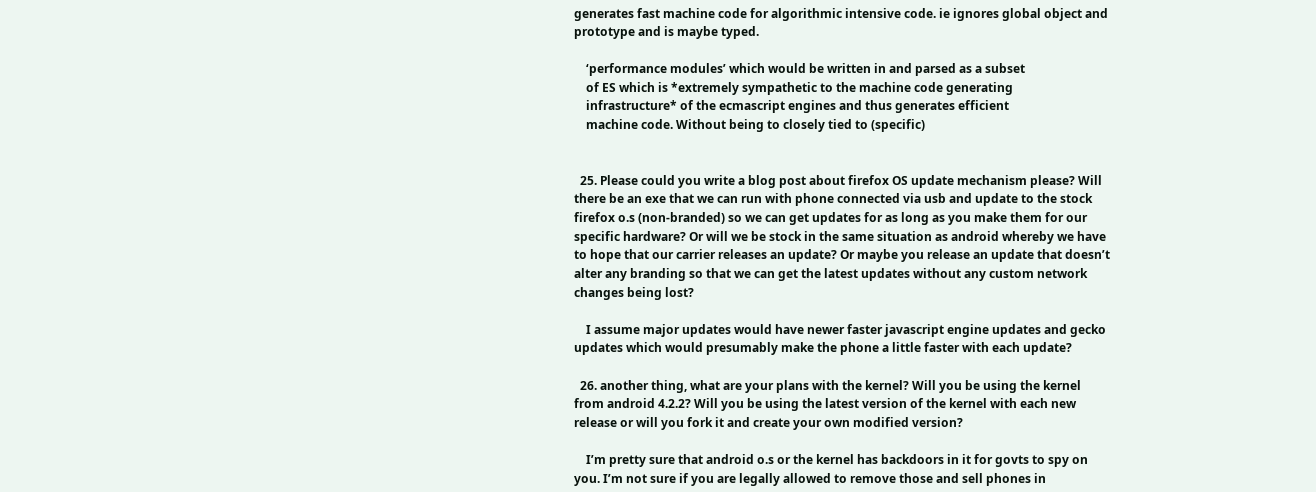generates fast machine code for algorithmic intensive code. ie ignores global object and prototype and is maybe typed.

    ‘performance modules’ which would be written in and parsed as a subset
    of ES which is *extremely sympathetic to the machine code generating
    infrastructure* of the ecmascript engines and thus generates efficient
    machine code. Without being to closely tied to (specific)


  25. Please could you write a blog post about firefox OS update mechanism please? Will there be an exe that we can run with phone connected via usb and update to the stock firefox o.s (non-branded) so we can get updates for as long as you make them for our specific hardware? Or will we be stock in the same situation as android whereby we have to hope that our carrier releases an update? Or maybe you release an update that doesn’t alter any branding so that we can get the latest updates without any custom network changes being lost?

    I assume major updates would have newer faster javascript engine updates and gecko updates which would presumably make the phone a little faster with each update?

  26. another thing, what are your plans with the kernel? Will you be using the kernel from android 4.2.2? Will you be using the latest version of the kernel with each new release or will you fork it and create your own modified version?

    I’m pretty sure that android o.s or the kernel has backdoors in it for govts to spy on you. I’m not sure if you are legally allowed to remove those and sell phones in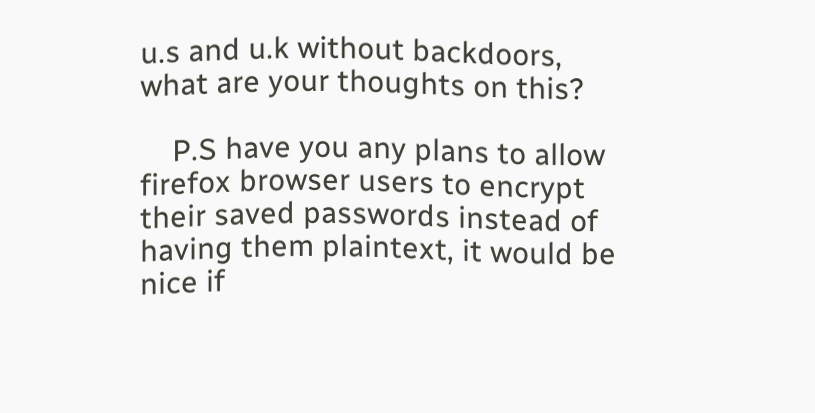u.s and u.k without backdoors, what are your thoughts on this?

    P.S have you any plans to allow firefox browser users to encrypt their saved passwords instead of having them plaintext, it would be nice if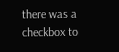there was a checkbox to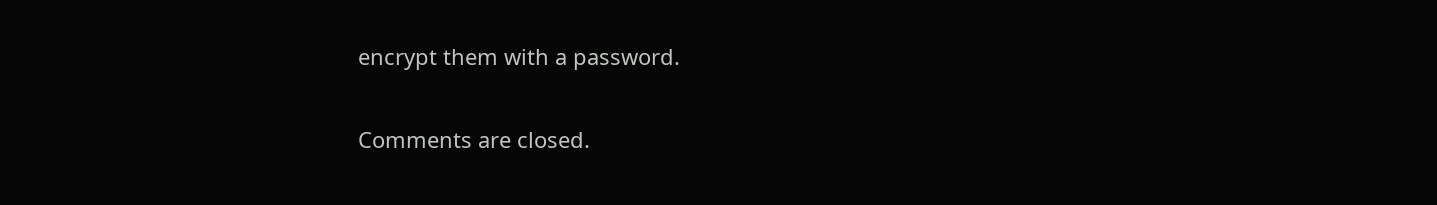encrypt them with a password.

Comments are closed.